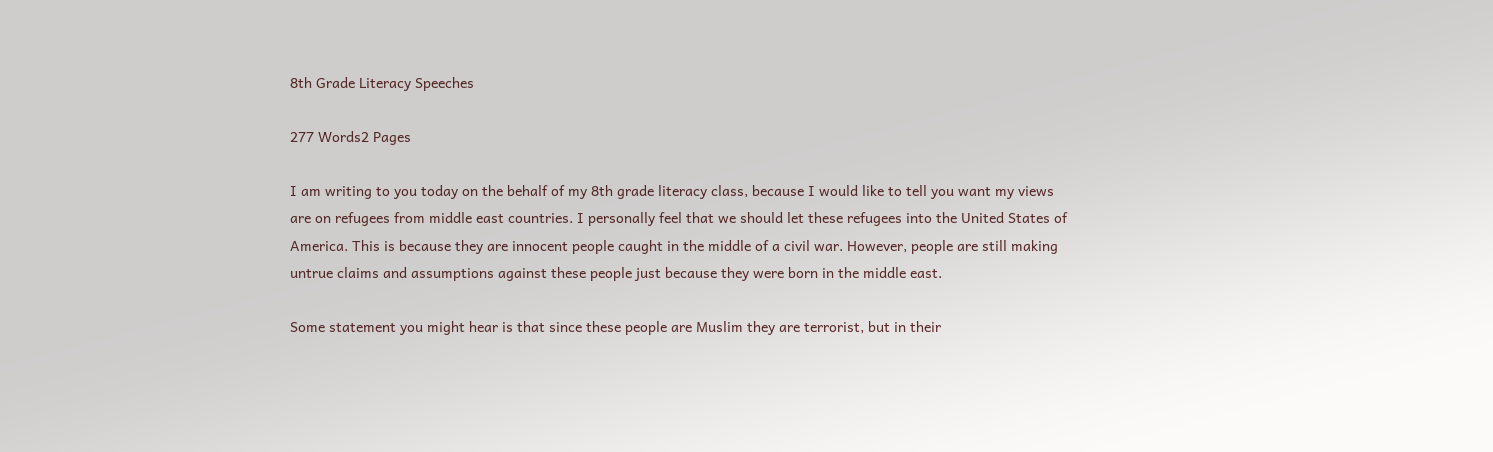8th Grade Literacy Speeches

277 Words2 Pages

I am writing to you today on the behalf of my 8th grade literacy class, because I would like to tell you want my views are on refugees from middle east countries. I personally feel that we should let these refugees into the United States of America. This is because they are innocent people caught in the middle of a civil war. However, people are still making untrue claims and assumptions against these people just because they were born in the middle east.

Some statement you might hear is that since these people are Muslim they are terrorist, but in their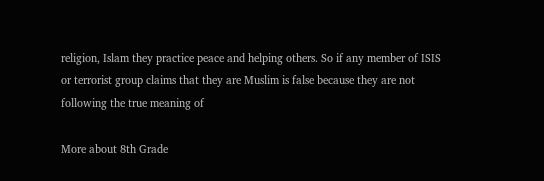religion, Islam they practice peace and helping others. So if any member of ISIS or terrorist group claims that they are Muslim is false because they are not following the true meaning of

More about 8th Grade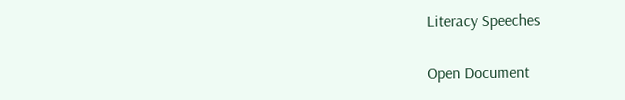Literacy Speeches

Open Document